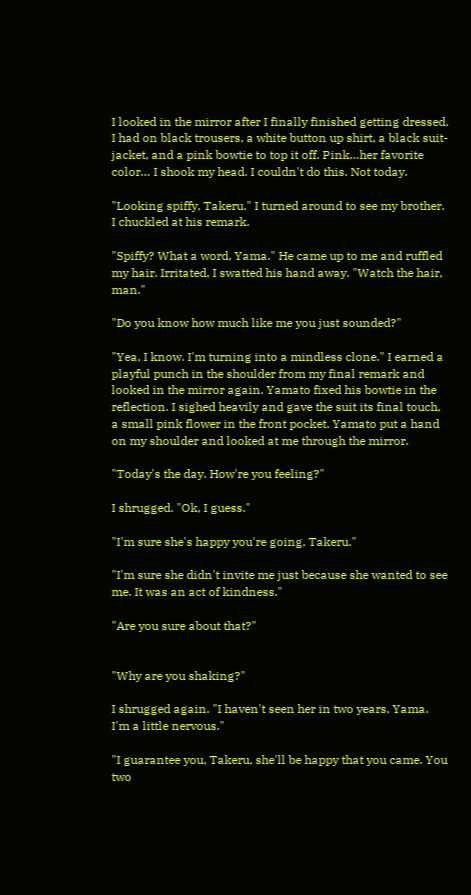I looked in the mirror after I finally finished getting dressed. I had on black trousers, a white button up shirt, a black suit-jacket, and a pink bowtie to top it off. Pink…her favorite color… I shook my head. I couldn't do this. Not today.

"Looking spiffy, Takeru." I turned around to see my brother. I chuckled at his remark.

"Spiffy? What a word, Yama." He came up to me and ruffled my hair. Irritated, I swatted his hand away. "Watch the hair, man."

"Do you know how much like me you just sounded?"

"Yea, I know. I'm turning into a mindless clone." I earned a playful punch in the shoulder from my final remark and looked in the mirror again. Yamato fixed his bowtie in the reflection. I sighed heavily and gave the suit its final touch, a small pink flower in the front pocket. Yamato put a hand on my shoulder and looked at me through the mirror.

"Today's the day. How're you feeling?"

I shrugged. "Ok, I guess."

"I'm sure she's happy you're going, Takeru."

"I'm sure she didn't invite me just because she wanted to see me. It was an act of kindness."

"Are you sure about that?"


"Why are you shaking?"

I shrugged again. "I haven't seen her in two years, Yama. I'm a little nervous."

"I guarantee you, Takeru, she'll be happy that you came. You two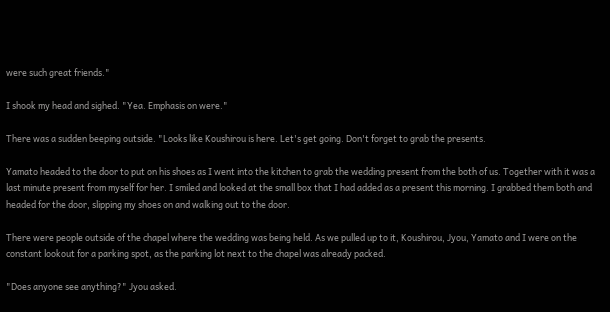were such great friends."

I shook my head and sighed. "Yea. Emphasis on were."

There was a sudden beeping outside. "Looks like Koushirou is here. Let's get going. Don't forget to grab the presents.

Yamato headed to the door to put on his shoes as I went into the kitchen to grab the wedding present from the both of us. Together with it was a last minute present from myself for her. I smiled and looked at the small box that I had added as a present this morning. I grabbed them both and headed for the door, slipping my shoes on and walking out to the door.

There were people outside of the chapel where the wedding was being held. As we pulled up to it, Koushirou, Jyou, Yamato and I were on the constant lookout for a parking spot, as the parking lot next to the chapel was already packed.

"Does anyone see anything?" Jyou asked.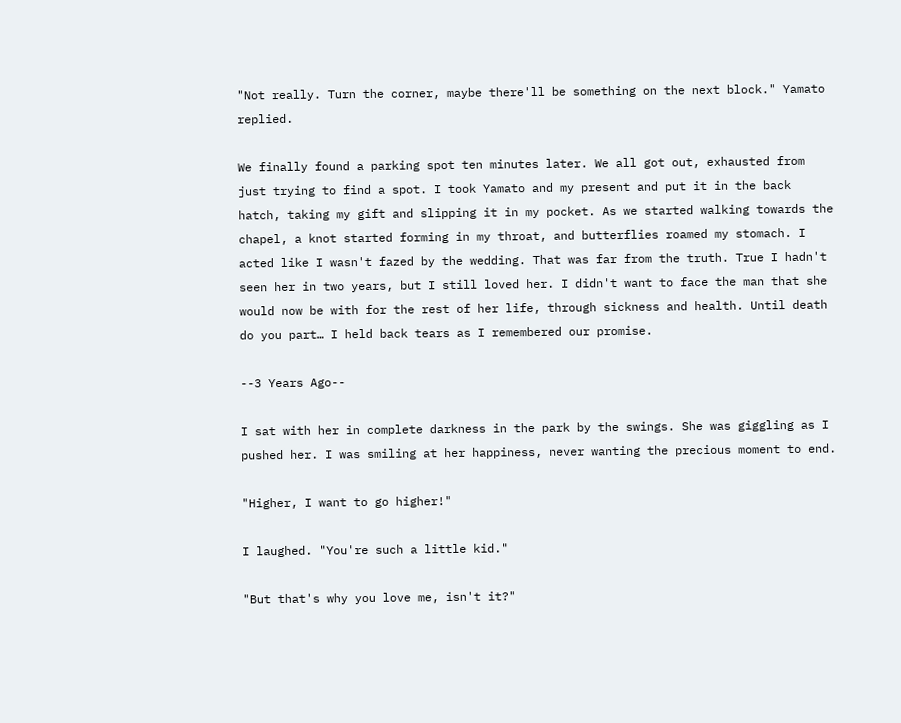"Not really. Turn the corner, maybe there'll be something on the next block." Yamato replied.

We finally found a parking spot ten minutes later. We all got out, exhausted from just trying to find a spot. I took Yamato and my present and put it in the back hatch, taking my gift and slipping it in my pocket. As we started walking towards the chapel, a knot started forming in my throat, and butterflies roamed my stomach. I acted like I wasn't fazed by the wedding. That was far from the truth. True I hadn't seen her in two years, but I still loved her. I didn't want to face the man that she would now be with for the rest of her life, through sickness and health. Until death do you part… I held back tears as I remembered our promise.

--3 Years Ago--

I sat with her in complete darkness in the park by the swings. She was giggling as I pushed her. I was smiling at her happiness, never wanting the precious moment to end.

"Higher, I want to go higher!"

I laughed. "You're such a little kid."

"But that's why you love me, isn't it?"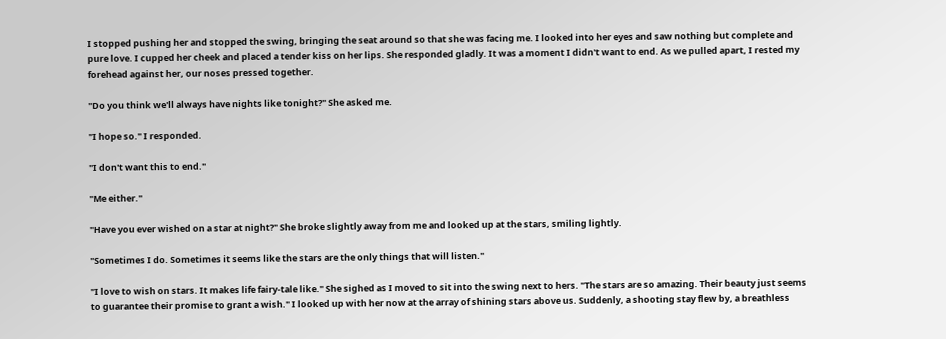I stopped pushing her and stopped the swing, bringing the seat around so that she was facing me. I looked into her eyes and saw nothing but complete and pure love. I cupped her cheek and placed a tender kiss on her lips. She responded gladly. It was a moment I didn't want to end. As we pulled apart, I rested my forehead against her, our noses pressed together.

"Do you think we'll always have nights like tonight?" She asked me.

"I hope so." I responded.

"I don't want this to end."

"Me either."

"Have you ever wished on a star at night?" She broke slightly away from me and looked up at the stars, smiling lightly.

"Sometimes I do. Sometimes it seems like the stars are the only things that will listen."

"I love to wish on stars. It makes life fairy-tale like." She sighed as I moved to sit into the swing next to hers. "The stars are so amazing. Their beauty just seems to guarantee their promise to grant a wish." I looked up with her now at the array of shining stars above us. Suddenly, a shooting stay flew by, a breathless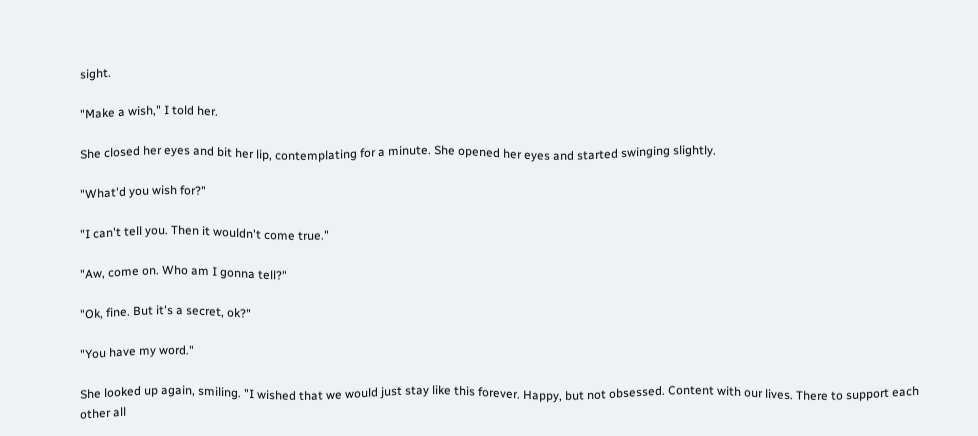sight.

"Make a wish," I told her.

She closed her eyes and bit her lip, contemplating for a minute. She opened her eyes and started swinging slightly.

"What'd you wish for?"

"I can't tell you. Then it wouldn't come true."

"Aw, come on. Who am I gonna tell?"

"Ok, fine. But it's a secret, ok?"

"You have my word."

She looked up again, smiling. "I wished that we would just stay like this forever. Happy, but not obsessed. Content with our lives. There to support each other all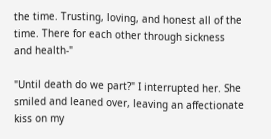the time. Trusting, loving, and honest all of the time. There for each other through sickness and health-"

"Until death do we part?" I interrupted her. She smiled and leaned over, leaving an affectionate kiss on my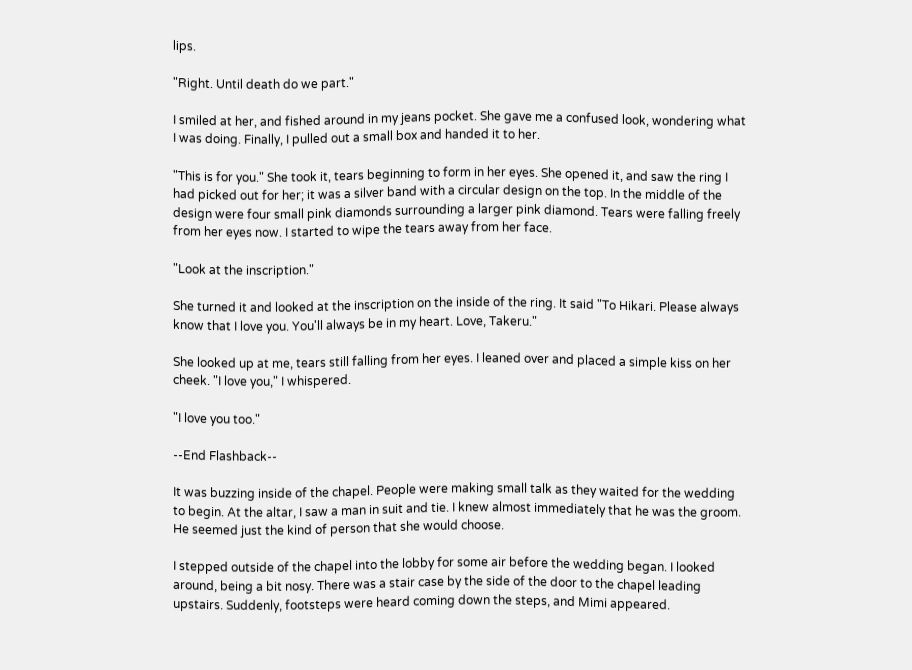lips.

"Right. Until death do we part."

I smiled at her, and fished around in my jeans pocket. She gave me a confused look, wondering what I was doing. Finally, I pulled out a small box and handed it to her.

"This is for you." She took it, tears beginning to form in her eyes. She opened it, and saw the ring I had picked out for her; it was a silver band with a circular design on the top. In the middle of the design were four small pink diamonds surrounding a larger pink diamond. Tears were falling freely from her eyes now. I started to wipe the tears away from her face.

"Look at the inscription."

She turned it and looked at the inscription on the inside of the ring. It said "To Hikari. Please always know that I love you. You'll always be in my heart. Love, Takeru."

She looked up at me, tears still falling from her eyes. I leaned over and placed a simple kiss on her cheek. "I love you," I whispered.

"I love you too."

--End Flashback--

It was buzzing inside of the chapel. People were making small talk as they waited for the wedding to begin. At the altar, I saw a man in suit and tie. I knew almost immediately that he was the groom. He seemed just the kind of person that she would choose.

I stepped outside of the chapel into the lobby for some air before the wedding began. I looked around, being a bit nosy. There was a stair case by the side of the door to the chapel leading upstairs. Suddenly, footsteps were heard coming down the steps, and Mimi appeared.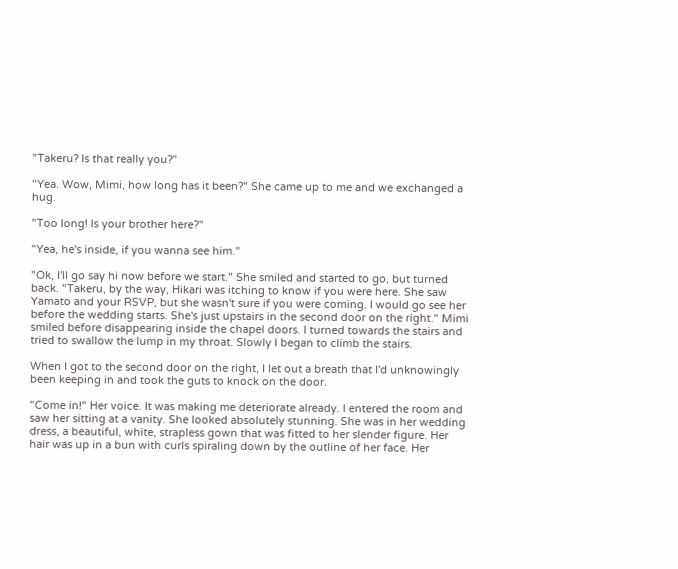"Takeru? Is that really you?"

"Yea. Wow, Mimi, how long has it been?" She came up to me and we exchanged a hug.

"Too long! Is your brother here?"

"Yea, he's inside, if you wanna see him."

"Ok, I'll go say hi now before we start." She smiled and started to go, but turned back. "Takeru, by the way, Hikari was itching to know if you were here. She saw Yamato and your RSVP, but she wasn't sure if you were coming. I would go see her before the wedding starts. She's just upstairs in the second door on the right." Mimi smiled before disappearing inside the chapel doors. I turned towards the stairs and tried to swallow the lump in my throat. Slowly I began to climb the stairs.

When I got to the second door on the right, I let out a breath that I'd unknowingly been keeping in and took the guts to knock on the door.

"Come in!" Her voice. It was making me deteriorate already. I entered the room and saw her sitting at a vanity. She looked absolutely stunning. She was in her wedding dress, a beautiful, white, strapless gown that was fitted to her slender figure. Her hair was up in a bun with curls spiraling down by the outline of her face. Her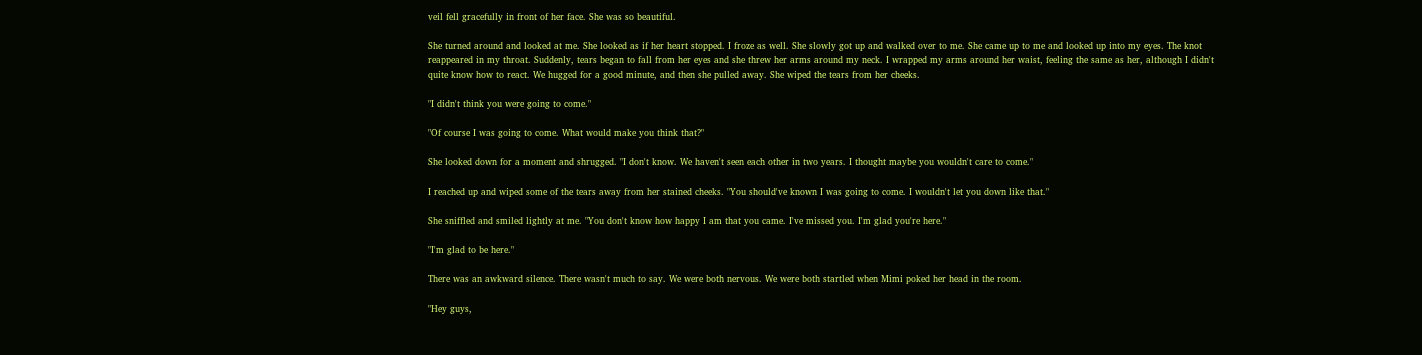veil fell gracefully in front of her face. She was so beautiful.

She turned around and looked at me. She looked as if her heart stopped. I froze as well. She slowly got up and walked over to me. She came up to me and looked up into my eyes. The knot reappeared in my throat. Suddenly, tears began to fall from her eyes and she threw her arms around my neck. I wrapped my arms around her waist, feeling the same as her, although I didn't quite know how to react. We hugged for a good minute, and then she pulled away. She wiped the tears from her cheeks.

"I didn't think you were going to come."

"Of course I was going to come. What would make you think that?"

She looked down for a moment and shrugged. "I don't know. We haven't seen each other in two years. I thought maybe you wouldn't care to come."

I reached up and wiped some of the tears away from her stained cheeks. "You should've known I was going to come. I wouldn't let you down like that."

She sniffled and smiled lightly at me. "You don't know how happy I am that you came. I've missed you. I'm glad you're here."

"I'm glad to be here."

There was an awkward silence. There wasn't much to say. We were both nervous. We were both startled when Mimi poked her head in the room.

"Hey guys,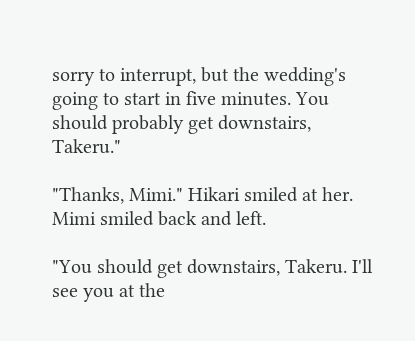sorry to interrupt, but the wedding's going to start in five minutes. You should probably get downstairs, Takeru."

"Thanks, Mimi." Hikari smiled at her. Mimi smiled back and left.

"You should get downstairs, Takeru. I'll see you at the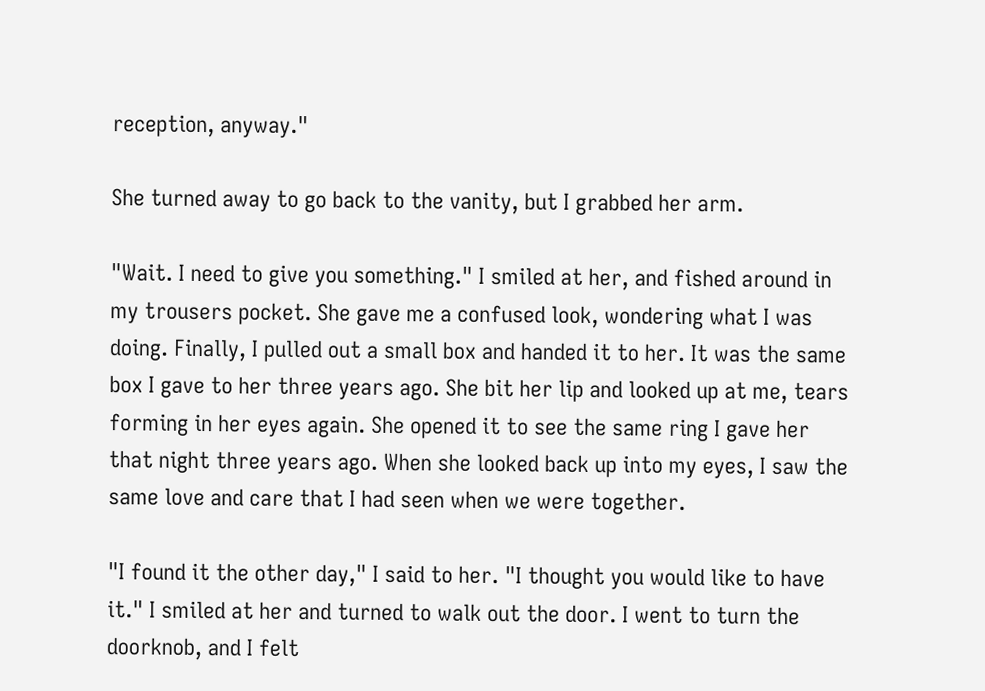reception, anyway."

She turned away to go back to the vanity, but I grabbed her arm.

"Wait. I need to give you something." I smiled at her, and fished around in my trousers pocket. She gave me a confused look, wondering what I was doing. Finally, I pulled out a small box and handed it to her. It was the same box I gave to her three years ago. She bit her lip and looked up at me, tears forming in her eyes again. She opened it to see the same ring I gave her that night three years ago. When she looked back up into my eyes, I saw the same love and care that I had seen when we were together.

"I found it the other day," I said to her. "I thought you would like to have it." I smiled at her and turned to walk out the door. I went to turn the doorknob, and I felt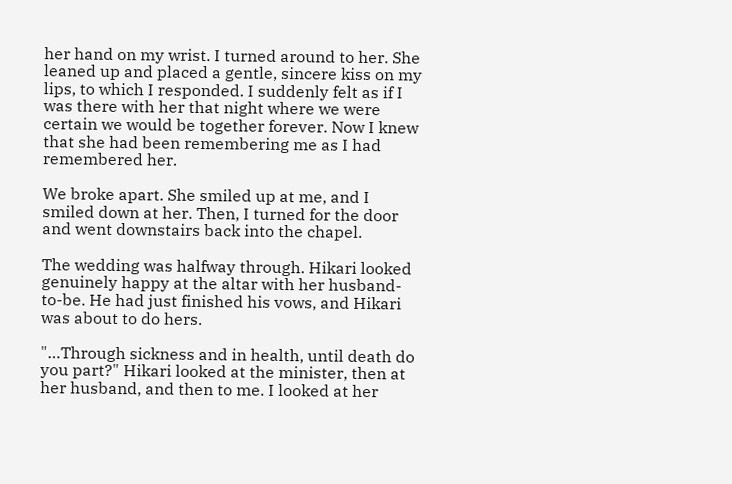her hand on my wrist. I turned around to her. She leaned up and placed a gentle, sincere kiss on my lips, to which I responded. I suddenly felt as if I was there with her that night where we were certain we would be together forever. Now I knew that she had been remembering me as I had remembered her.

We broke apart. She smiled up at me, and I smiled down at her. Then, I turned for the door and went downstairs back into the chapel.

The wedding was halfway through. Hikari looked genuinely happy at the altar with her husband-to-be. He had just finished his vows, and Hikari was about to do hers.

"…Through sickness and in health, until death do you part?" Hikari looked at the minister, then at her husband, and then to me. I looked at her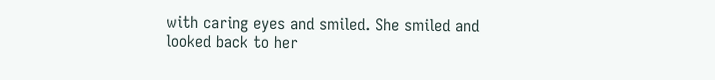with caring eyes and smiled. She smiled and looked back to her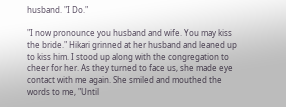husband. "I Do."

"I now pronounce you husband and wife. You may kiss the bride." Hikari grinned at her husband and leaned up to kiss him. I stood up along with the congregation to cheer for her. As they turned to face us, she made eye contact with me again. She smiled and mouthed the words to me, "Until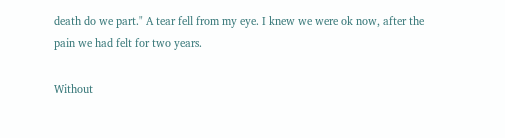death do we part." A tear fell from my eye. I knew we were ok now, after the pain we had felt for two years.

Without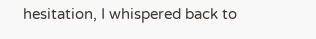hesitation, I whispered back to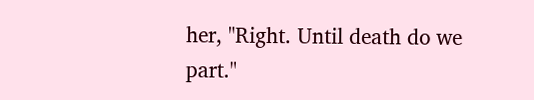her, "Right. Until death do we part."